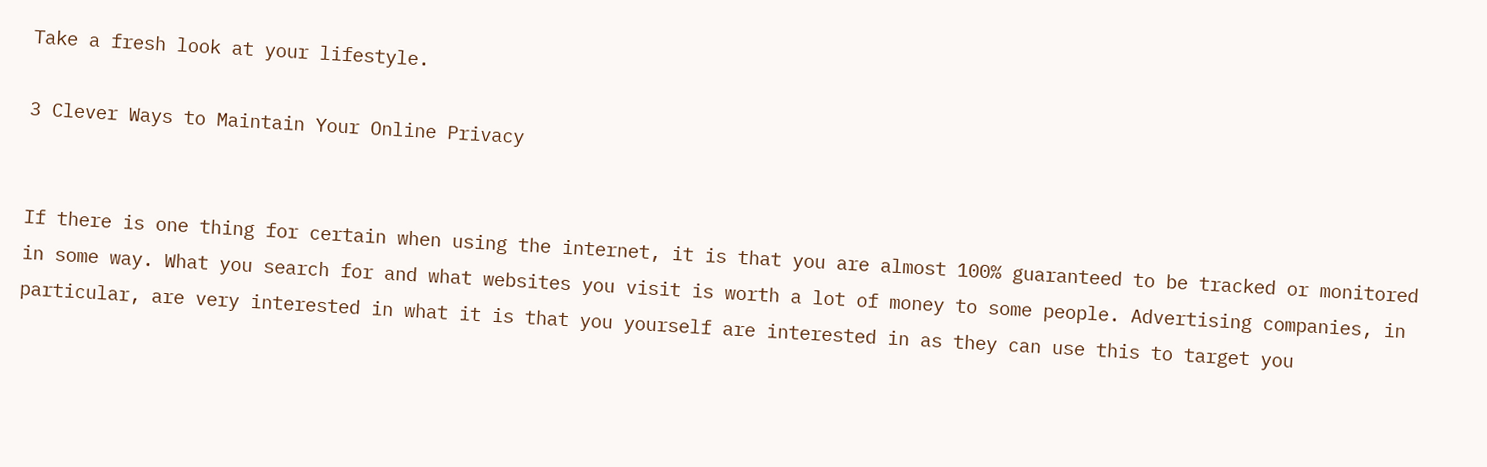Take a fresh look at your lifestyle.

3 Clever Ways to Maintain Your Online Privacy


If there is one thing for certain when using the internet, it is that you are almost 100% guaranteed to be tracked or monitored in some way. What you search for and what websites you visit is worth a lot of money to some people. Advertising companies, in particular, are very interested in what it is that you yourself are interested in as they can use this to target you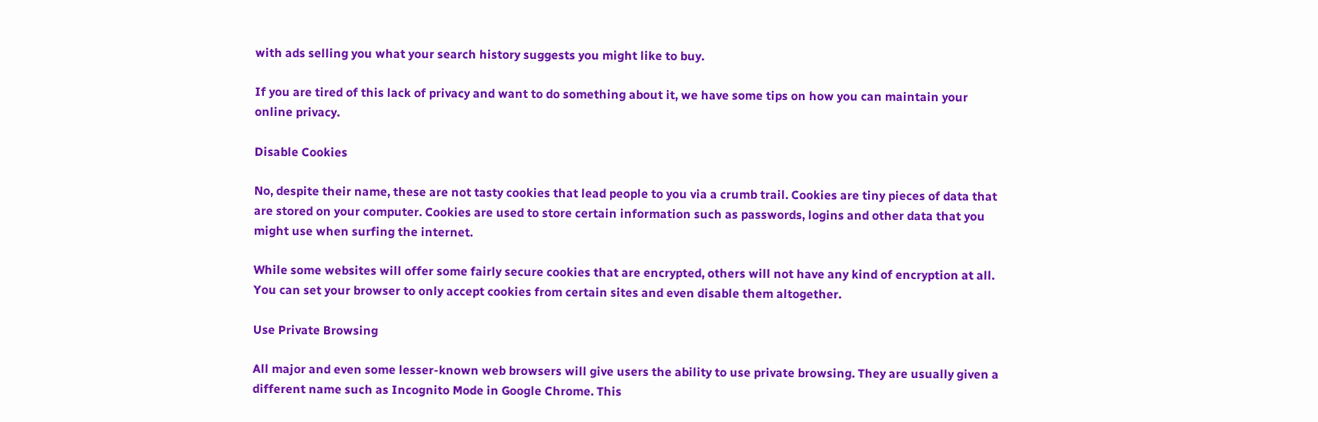with ads selling you what your search history suggests you might like to buy.

If you are tired of this lack of privacy and want to do something about it, we have some tips on how you can maintain your online privacy.

Disable Cookies

No, despite their name, these are not tasty cookies that lead people to you via a crumb trail. Cookies are tiny pieces of data that are stored on your computer. Cookies are used to store certain information such as passwords, logins and other data that you might use when surfing the internet.

While some websites will offer some fairly secure cookies that are encrypted, others will not have any kind of encryption at all. You can set your browser to only accept cookies from certain sites and even disable them altogether.

Use Private Browsing

All major and even some lesser-known web browsers will give users the ability to use private browsing. They are usually given a different name such as Incognito Mode in Google Chrome. This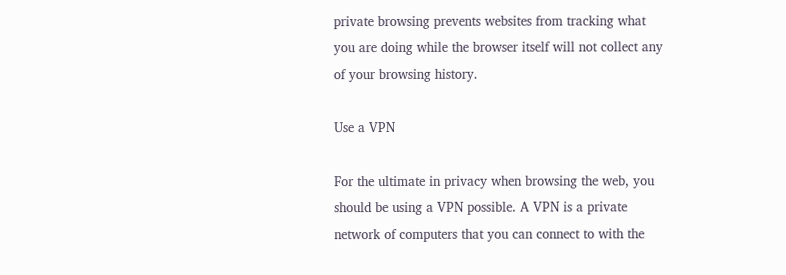private browsing prevents websites from tracking what you are doing while the browser itself will not collect any of your browsing history.

Use a VPN

For the ultimate in privacy when browsing the web, you should be using a VPN possible. A VPN is a private network of computers that you can connect to with the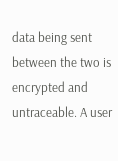data being sent between the two is encrypted and untraceable. A user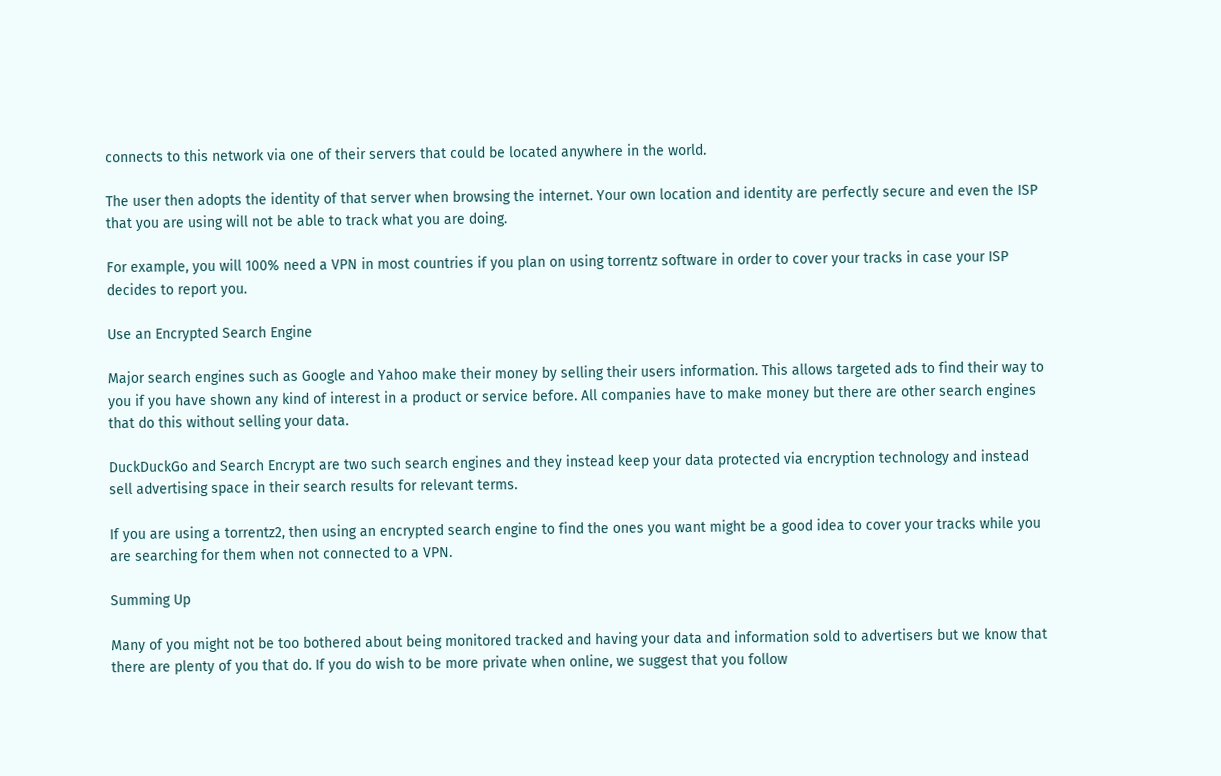connects to this network via one of their servers that could be located anywhere in the world.

The user then adopts the identity of that server when browsing the internet. Your own location and identity are perfectly secure and even the ISP that you are using will not be able to track what you are doing.

For example, you will 100% need a VPN in most countries if you plan on using torrentz software in order to cover your tracks in case your ISP decides to report you.

Use an Encrypted Search Engine

Major search engines such as Google and Yahoo make their money by selling their users information. This allows targeted ads to find their way to you if you have shown any kind of interest in a product or service before. All companies have to make money but there are other search engines that do this without selling your data.

DuckDuckGo and Search Encrypt are two such search engines and they instead keep your data protected via encryption technology and instead sell advertising space in their search results for relevant terms.

If you are using a torrentz2, then using an encrypted search engine to find the ones you want might be a good idea to cover your tracks while you are searching for them when not connected to a VPN.

Summing Up

Many of you might not be too bothered about being monitored tracked and having your data and information sold to advertisers but we know that there are plenty of you that do. If you do wish to be more private when online, we suggest that you follow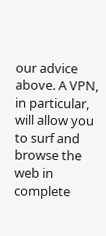our advice above. A VPN, in particular, will allow you to surf and browse the web in complete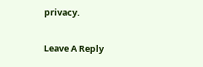privacy.

Leave A Reply